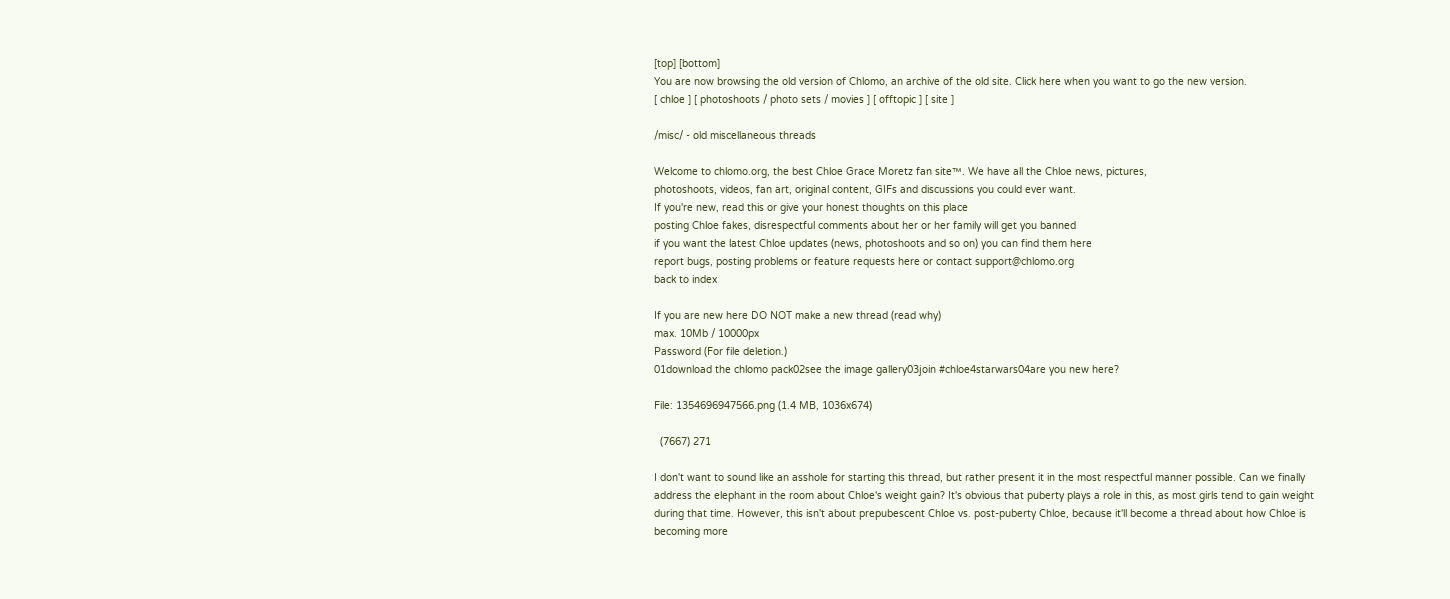[top] [bottom]
You are now browsing the old version of Chlomo, an archive of the old site. Click here when you want to go the new version.
[ chloe ] [ photoshoots / photo sets / movies ] [ offtopic ] [ site ]

/misc/ - old miscellaneous threads

Welcome to chlomo.org, the best Chloe Grace Moretz fan site™. We have all the Chloe news, pictures,
photoshoots, videos, fan art, original content, GIFs and discussions you could ever want.
If you're new, read this or give your honest thoughts on this place
posting Chloe fakes, disrespectful comments about her or her family will get you banned
if you want the latest Chloe updates (news, photoshoots and so on) you can find them here
report bugs, posting problems or feature requests here or contact support@chlomo.org
back to index

If you are new here DO NOT make a new thread (read why)
max. 10Mb / 10000px
Password (For file deletion.)
01download the chlomo pack02see the image gallery03join #chloe4starwars04are you new here?

File: 1354696947566.png (1.4 MB, 1036x674)

  (7667) 271

I don't want to sound like an asshole for starting this thread, but rather present it in the most respectful manner possible. Can we finally address the elephant in the room about Chloe's weight gain? It's obvious that puberty plays a role in this, as most girls tend to gain weight during that time. However, this isn't about prepubescent Chloe vs. post-puberty Chloe, because it'll become a thread about how Chloe is becoming more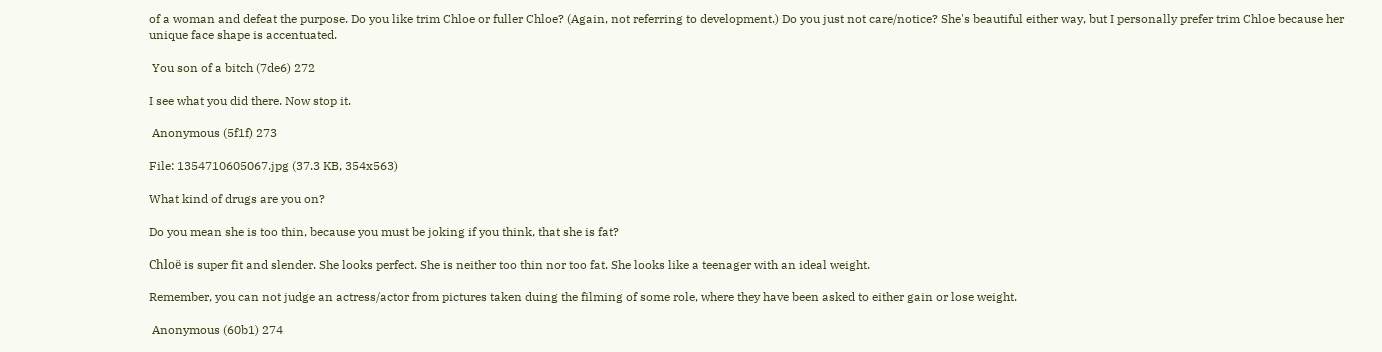of a woman and defeat the purpose. Do you like trim Chloe or fuller Chloe? (Again, not referring to development.) Do you just not care/notice? She's beautiful either way, but I personally prefer trim Chloe because her unique face shape is accentuated.

 You son of a bitch (7de6) 272

I see what you did there. Now stop it.

 Anonymous (5f1f) 273

File: 1354710605067.jpg (37.3 KB, 354x563)

What kind of drugs are you on?

Do you mean she is too thin, because you must be joking if you think, that she is fat?

Chloë is super fit and slender. She looks perfect. She is neither too thin nor too fat. She looks like a teenager with an ideal weight.

Remember, you can not judge an actress/actor from pictures taken duing the filming of some role, where they have been asked to either gain or lose weight.

 Anonymous (60b1) 274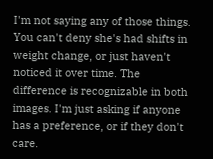I'm not saying any of those things. You can't deny she's had shifts in weight change, or just haven't noticed it over time. The difference is recognizable in both images. I'm just asking if anyone has a preference, or if they don't care.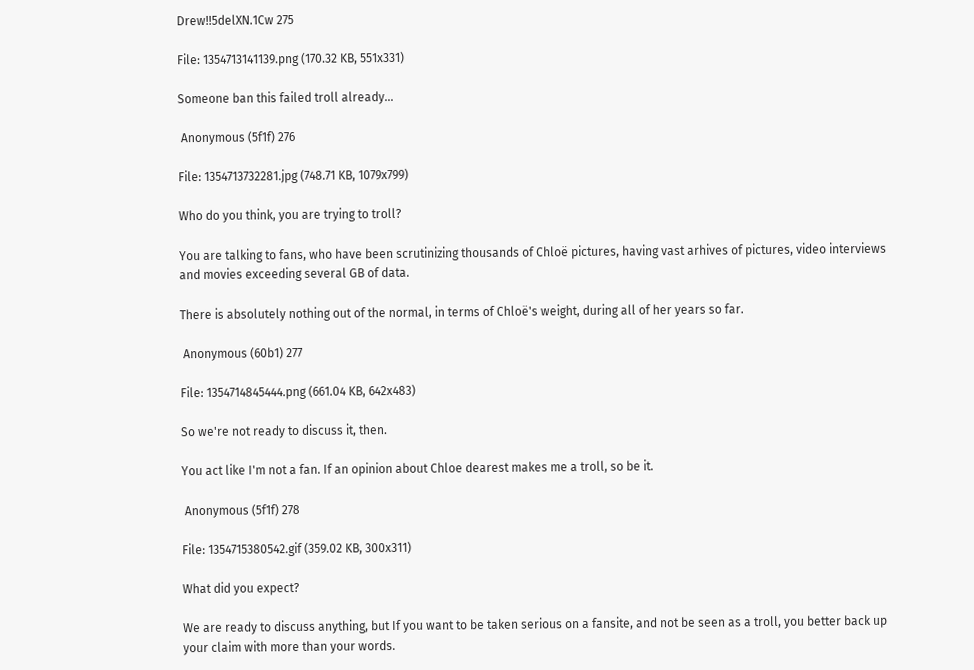Drew!!5delXN.1Cw 275

File: 1354713141139.png (170.32 KB, 551x331)

Someone ban this failed troll already…

 Anonymous (5f1f) 276

File: 1354713732281.jpg (748.71 KB, 1079x799)

Who do you think, you are trying to troll?

You are talking to fans, who have been scrutinizing thousands of Chloë pictures, having vast arhives of pictures, video interviews and movies exceeding several GB of data.

There is absolutely nothing out of the normal, in terms of Chloë's weight, during all of her years so far.

 Anonymous (60b1) 277

File: 1354714845444.png (661.04 KB, 642x483)

So we're not ready to discuss it, then.

You act like I'm not a fan. If an opinion about Chloe dearest makes me a troll, so be it.

 Anonymous (5f1f) 278

File: 1354715380542.gif (359.02 KB, 300x311)

What did you expect?

We are ready to discuss anything, but If you want to be taken serious on a fansite, and not be seen as a troll, you better back up your claim with more than your words.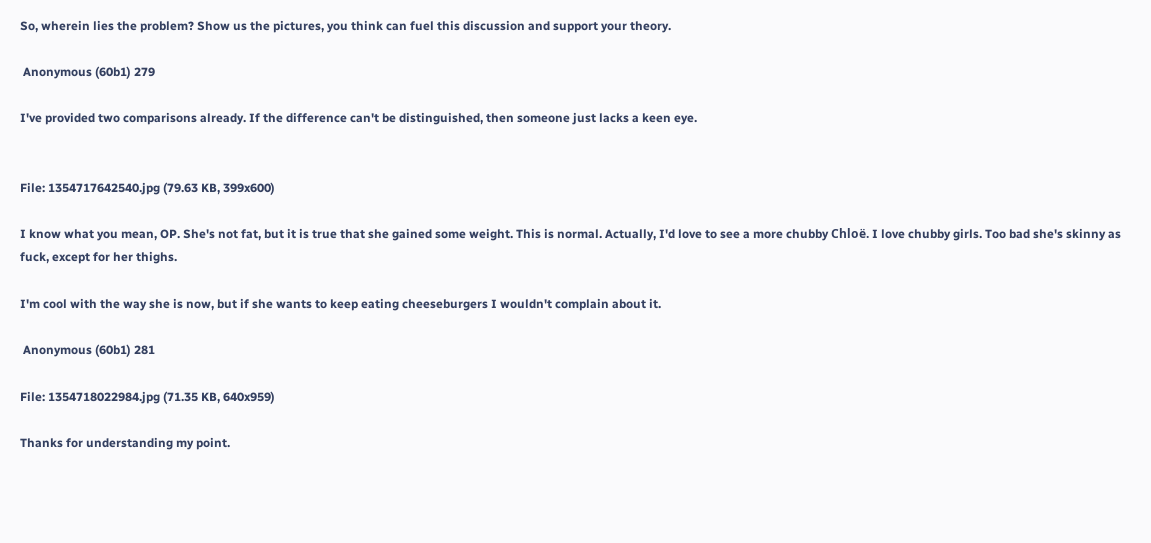So, wherein lies the problem? Show us the pictures, you think can fuel this discussion and support your theory.

 Anonymous (60b1) 279

I've provided two comparisons already. If the difference can't be distinguished, then someone just lacks a keen eye.


File: 1354717642540.jpg (79.63 KB, 399x600)

I know what you mean, OP. She's not fat, but it is true that she gained some weight. This is normal. Actually, I'd love to see a more chubby Chloë. I love chubby girls. Too bad she's skinny as fuck, except for her thighs.

I'm cool with the way she is now, but if she wants to keep eating cheeseburgers I wouldn't complain about it.

 Anonymous (60b1) 281

File: 1354718022984.jpg (71.35 KB, 640x959)

Thanks for understanding my point.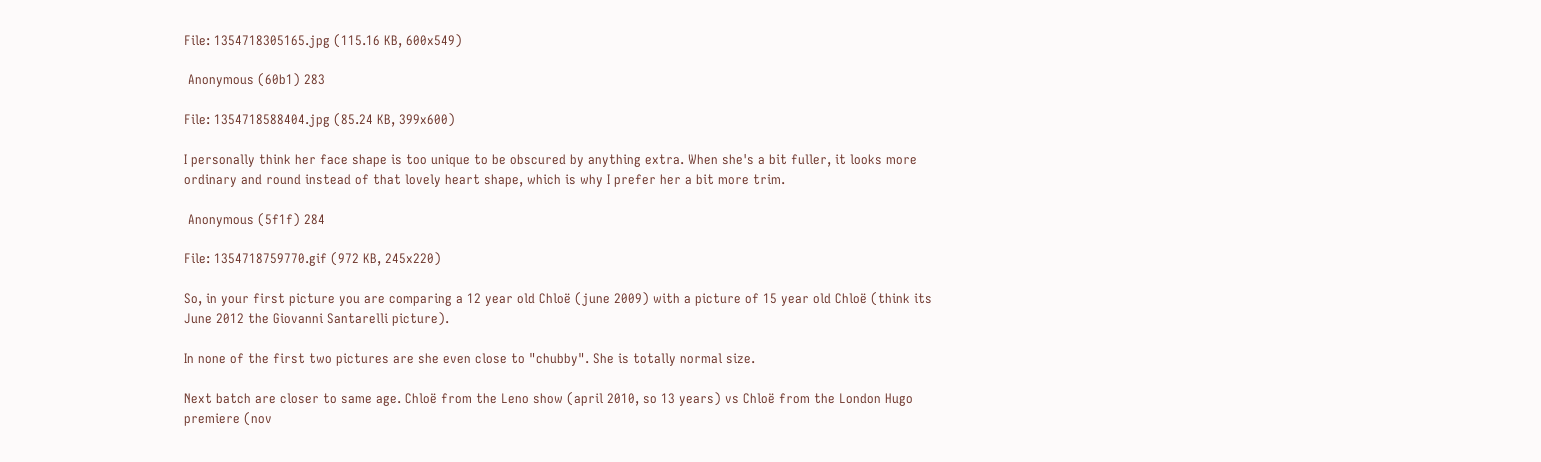File: 1354718305165.jpg (115.16 KB, 600x549)

 Anonymous (60b1) 283

File: 1354718588404.jpg (85.24 KB, 399x600)

I personally think her face shape is too unique to be obscured by anything extra. When she's a bit fuller, it looks more ordinary and round instead of that lovely heart shape, which is why I prefer her a bit more trim.

 Anonymous (5f1f) 284

File: 1354718759770.gif (972 KB, 245x220)

So, in your first picture you are comparing a 12 year old Chloë (june 2009) with a picture of 15 year old Chloë (think its June 2012 the Giovanni Santarelli picture).

In none of the first two pictures are she even close to "chubby". She is totally normal size.

Next batch are closer to same age. Chloë from the Leno show (april 2010, so 13 years) vs Chloë from the London Hugo premiere (nov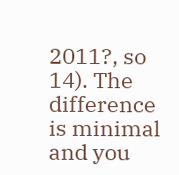2011?, so 14). The difference is minimal and you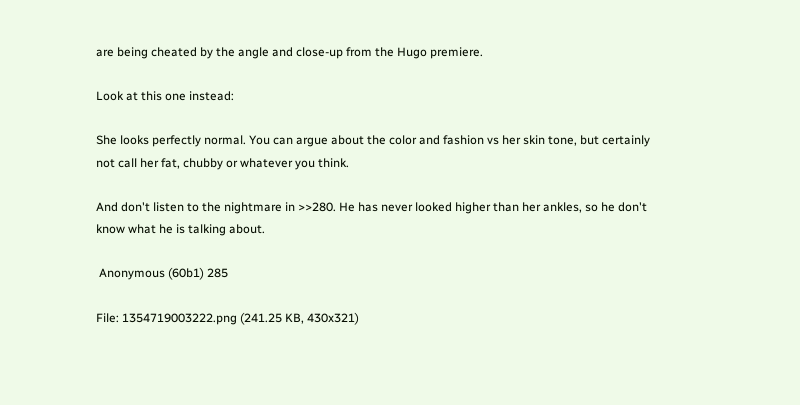are being cheated by the angle and close-up from the Hugo premiere.

Look at this one instead:

She looks perfectly normal. You can argue about the color and fashion vs her skin tone, but certainly not call her fat, chubby or whatever you think.

And don't listen to the nightmare in >>280. He has never looked higher than her ankles, so he don't know what he is talking about.

 Anonymous (60b1) 285

File: 1354719003222.png (241.25 KB, 430x321)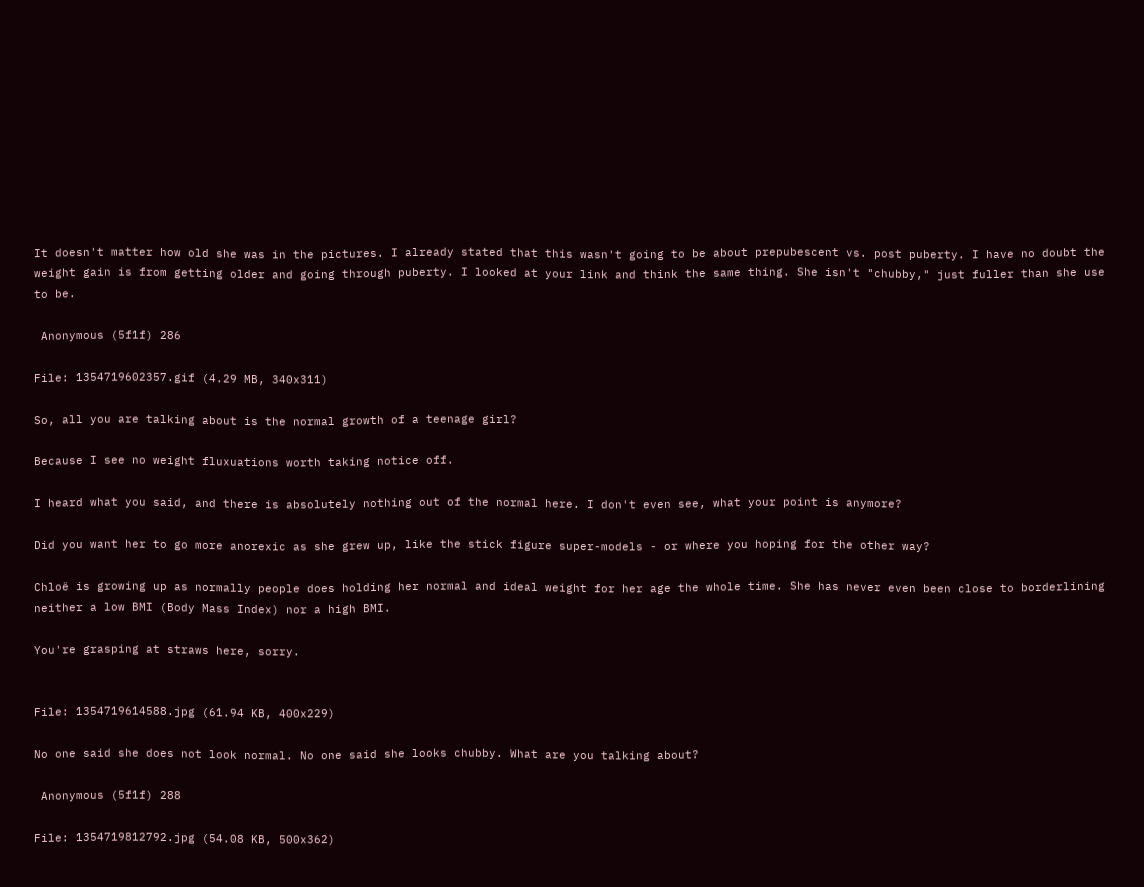It doesn't matter how old she was in the pictures. I already stated that this wasn't going to be about prepubescent vs. post puberty. I have no doubt the weight gain is from getting older and going through puberty. I looked at your link and think the same thing. She isn't "chubby," just fuller than she use to be.

 Anonymous (5f1f) 286

File: 1354719602357.gif (4.29 MB, 340x311)

So, all you are talking about is the normal growth of a teenage girl?

Because I see no weight fluxuations worth taking notice off.

I heard what you said, and there is absolutely nothing out of the normal here. I don't even see, what your point is anymore?

Did you want her to go more anorexic as she grew up, like the stick figure super-models - or where you hoping for the other way?

Chloë is growing up as normally people does holding her normal and ideal weight for her age the whole time. She has never even been close to borderlining neither a low BMI (Body Mass Index) nor a high BMI.

You're grasping at straws here, sorry.


File: 1354719614588.jpg (61.94 KB, 400x229)

No one said she does not look normal. No one said she looks chubby. What are you talking about?

 Anonymous (5f1f) 288

File: 1354719812792.jpg (54.08 KB, 500x362)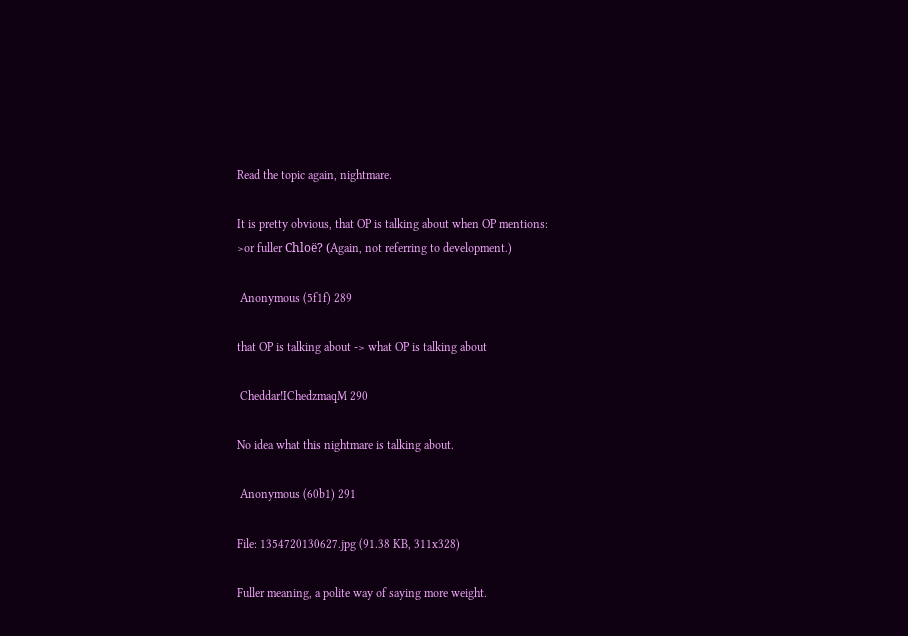Read the topic again, nightmare.

It is pretty obvious, that OP is talking about when OP mentions:
>or fuller Chloë? (Again, not referring to development.)

 Anonymous (5f1f) 289

that OP is talking about -> what OP is talking about

 Cheddar!IChedzmaqM 290

No idea what this nightmare is talking about.

 Anonymous (60b1) 291

File: 1354720130627.jpg (91.38 KB, 311x328)

Fuller meaning, a polite way of saying more weight.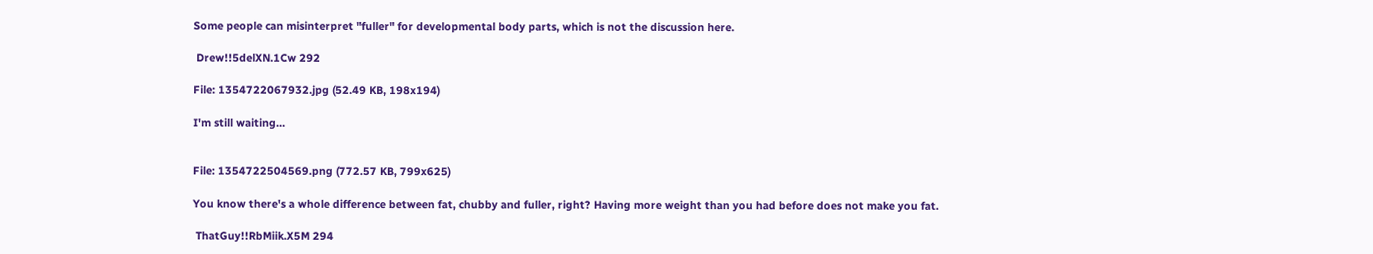Some people can misinterpret "fuller" for developmental body parts, which is not the discussion here.

 Drew!!5delXN.1Cw 292

File: 1354722067932.jpg (52.49 KB, 198x194)

I'm still waiting…


File: 1354722504569.png (772.57 KB, 799x625)

You know there's a whole difference between fat, chubby and fuller, right? Having more weight than you had before does not make you fat.

 ThatGuy!!RbMiik.X5M 294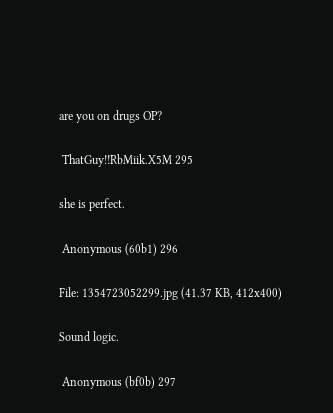are you on drugs OP?

 ThatGuy!!RbMiik.X5M 295

she is perfect.

 Anonymous (60b1) 296

File: 1354723052299.jpg (41.37 KB, 412x400)

Sound logic.

 Anonymous (bf0b) 297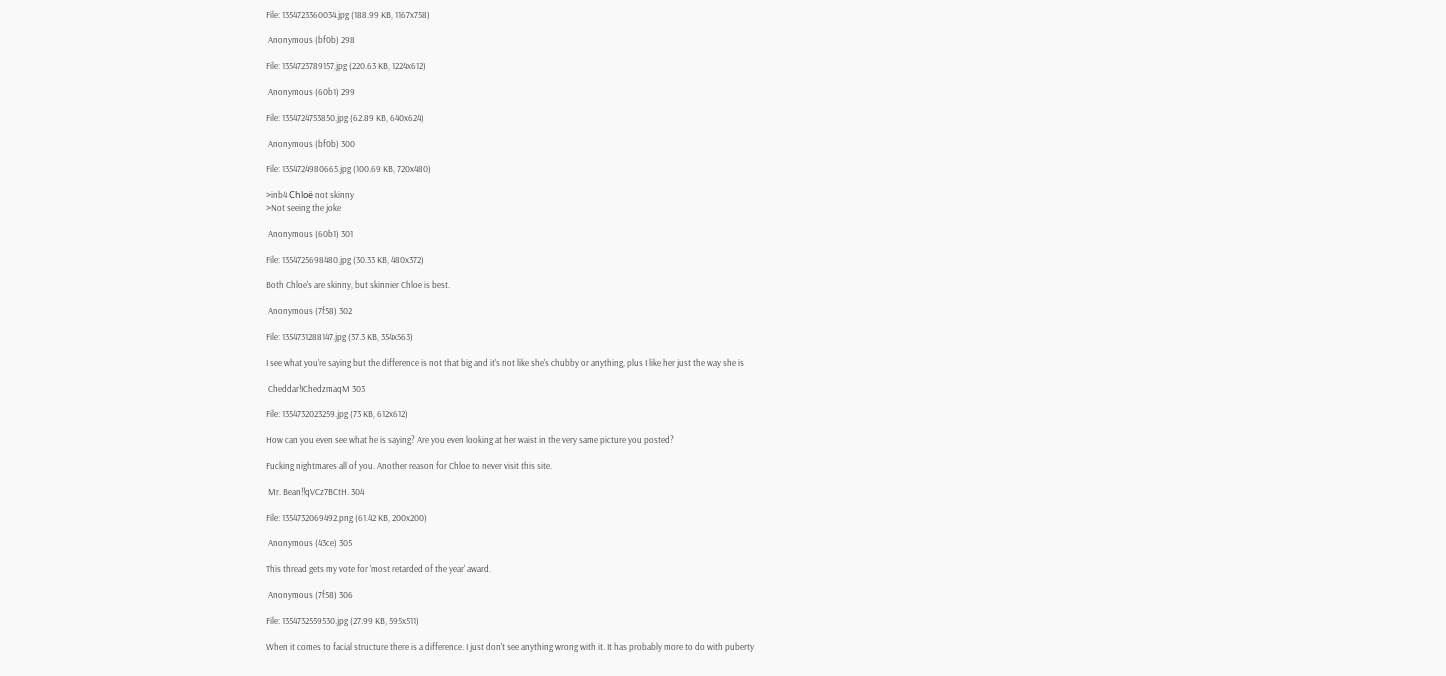File: 1354723360034.jpg (188.99 KB, 1167x758)

 Anonymous (bf0b) 298

File: 1354723789157.jpg (220.63 KB, 1224x612)

 Anonymous (60b1) 299

File: 1354724753850.jpg (62.89 KB, 640x624)

 Anonymous (bf0b) 300

File: 1354724980665.jpg (100.69 KB, 720x480)

>inb4 Chloë not skinny
>Not seeing the joke

 Anonymous (60b1) 301

File: 1354725698480.jpg (30.33 KB, 480x372)

Both Chloe's are skinny, but skinnier Chloe is best.

 Anonymous (7f58) 302

File: 1354731288147.jpg (37.3 KB, 354x563)

I see what you're saying but the difference is not that big and it's not like she's chubby or anything, plus I like her just the way she is

 Cheddar!IChedzmaqM 303

File: 1354732023259.jpg (73 KB, 612x612)

How can you even see what he is saying? Are you even looking at her waist in the very same picture you posted?

Fucking nightmares all of you. Another reason for Chloe to never visit this site.

 Mr. Bean!!qVCz7BCtH. 304

File: 1354732069492.png (61.42 KB, 200x200)

 Anonymous (43ce) 305

This thread gets my vote for 'most retarded of the year' award.

 Anonymous (7f58) 306

File: 1354732559530.jpg (27.99 KB, 595x511)

When it comes to facial structure there is a difference. I just don't see anything wrong with it. It has probably more to do with puberty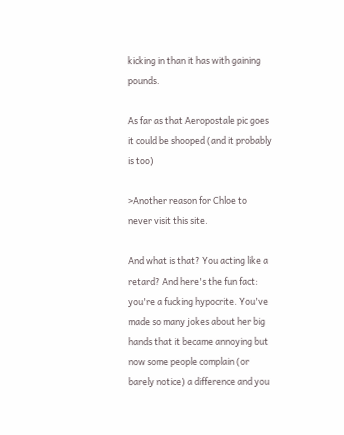kicking in than it has with gaining pounds.

As far as that Aeropostale pic goes it could be shooped (and it probably is too)

>Another reason for Chloe to never visit this site.

And what is that? You acting like a retard? And here's the fun fact: you're a fucking hypocrite. You've made so many jokes about her big hands that it became annoying but now some people complain (or barely notice) a difference and you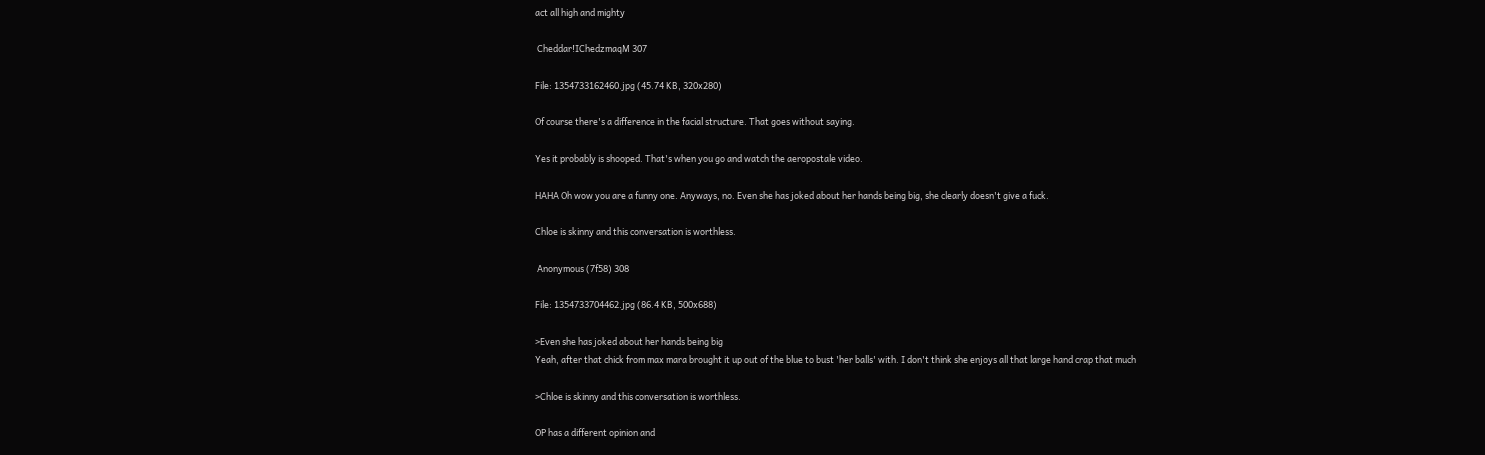act all high and mighty

 Cheddar!IChedzmaqM 307

File: 1354733162460.jpg (45.74 KB, 320x280)

Of course there's a difference in the facial structure. That goes without saying.

Yes it probably is shooped. That's when you go and watch the aeropostale video.

HAHA Oh wow you are a funny one. Anyways, no. Even she has joked about her hands being big, she clearly doesn't give a fuck.

Chloe is skinny and this conversation is worthless.

 Anonymous (7f58) 308

File: 1354733704462.jpg (86.4 KB, 500x688)

>Even she has joked about her hands being big
Yeah, after that chick from max mara brought it up out of the blue to bust 'her balls' with. I don't think she enjoys all that large hand crap that much

>Chloe is skinny and this conversation is worthless.

OP has a different opinion and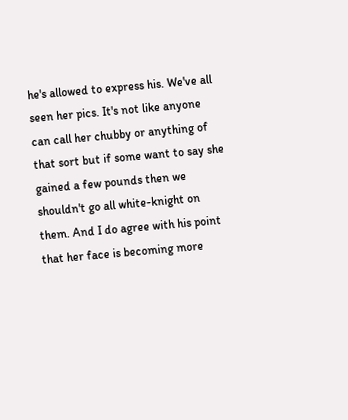he's allowed to express his. We've all seen her pics. It's not like anyone can call her chubby or anything of that sort but if some want to say she gained a few pounds then we shouldn't go all white-knight on them. And I do agree with his point that her face is becoming more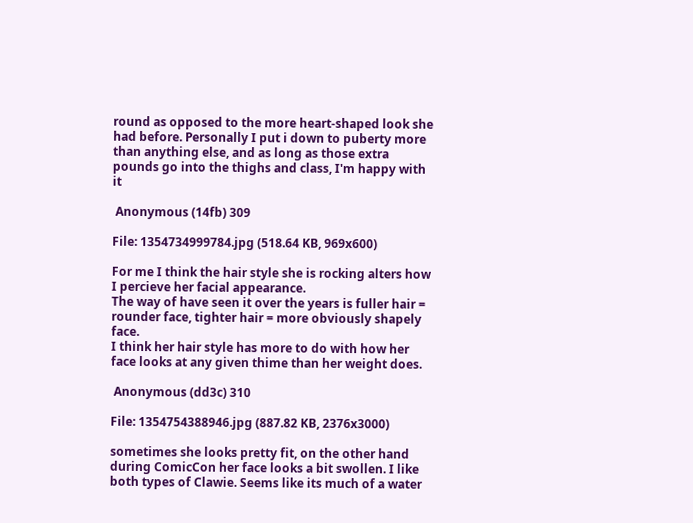round as opposed to the more heart-shaped look she had before. Personally I put i down to puberty more than anything else, and as long as those extra pounds go into the thighs and class, I'm happy with it

 Anonymous (14fb) 309

File: 1354734999784.jpg (518.64 KB, 969x600)

For me I think the hair style she is rocking alters how I percieve her facial appearance.
The way of have seen it over the years is fuller hair = rounder face, tighter hair = more obviously shapely face.
I think her hair style has more to do with how her face looks at any given thime than her weight does.

 Anonymous (dd3c) 310

File: 1354754388946.jpg (887.82 KB, 2376x3000)

sometimes she looks pretty fit, on the other hand during ComicCon her face looks a bit swollen. I like both types of Clawie. Seems like its much of a water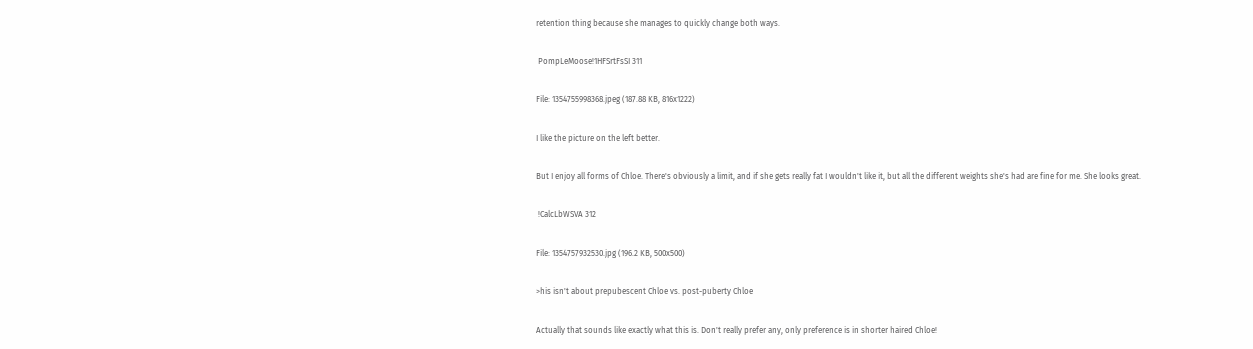retention thing because she manages to quickly change both ways.

 PompLeMoose!1HFSrtFsSI 311

File: 1354755998368.jpeg (187.88 KB, 816x1222)

I like the picture on the left better.

But I enjoy all forms of Chloe. There's obviously a limit, and if she gets really fat I wouldn't like it, but all the different weights she's had are fine for me. She looks great.

 !CalcLbWSVA 312

File: 1354757932530.jpg (196.2 KB, 500x500)

>his isn't about prepubescent Chloe vs. post-puberty Chloe

Actually that sounds like exactly what this is. Don't really prefer any, only preference is in shorter haired Chloe!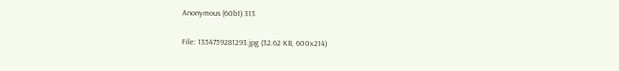Anonymous (60b1) 313

File: 1354759281293.jpg (32.62 KB, 600x214)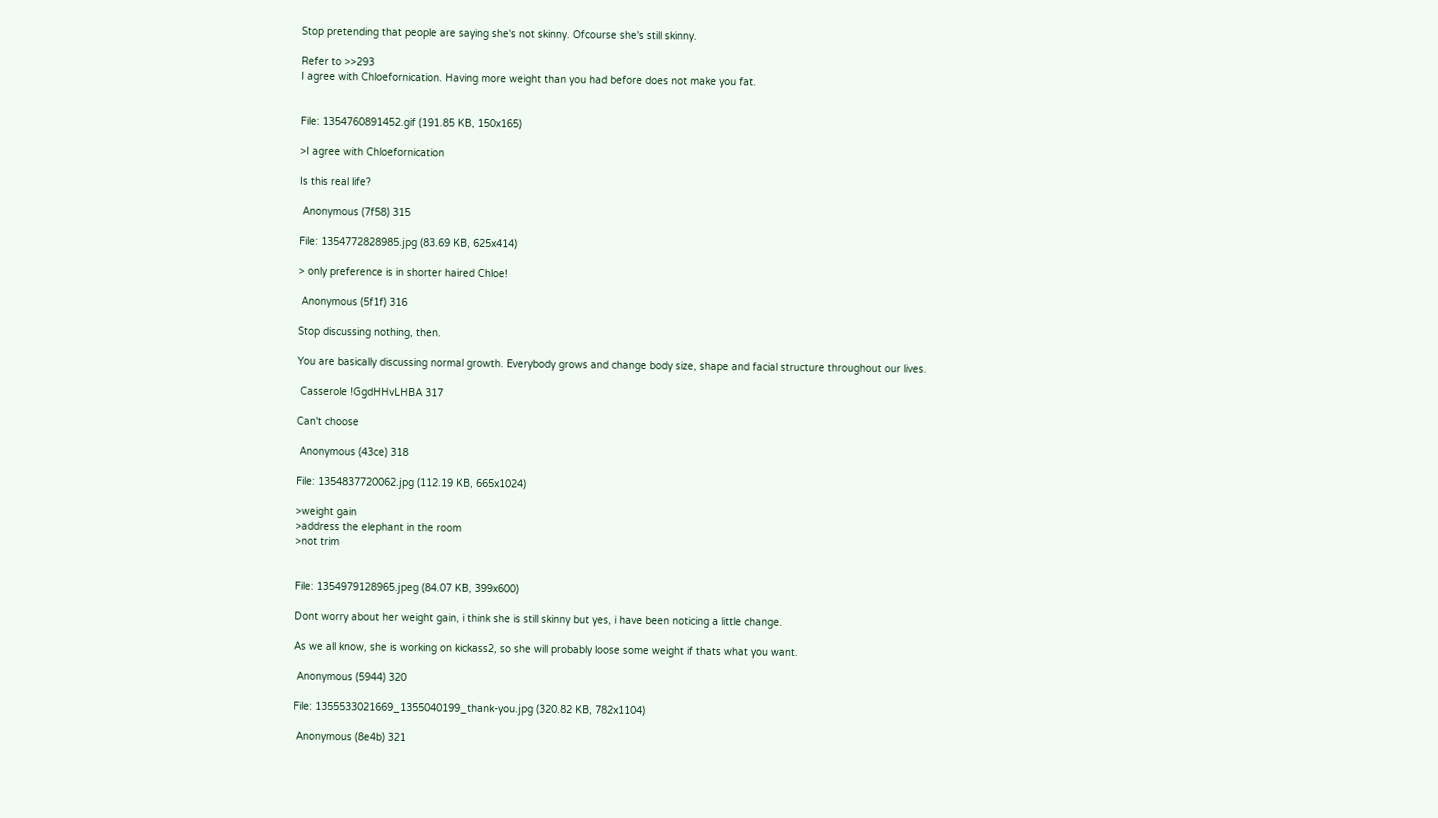Stop pretending that people are saying she's not skinny. Ofcourse she's still skinny.

Refer to >>293
I agree with Chloefornication. Having more weight than you had before does not make you fat.


File: 1354760891452.gif (191.85 KB, 150x165)

>I agree with Chloefornication

Is this real life?

 Anonymous (7f58) 315

File: 1354772828985.jpg (83.69 KB, 625x414)

> only preference is in shorter haired Chloe!

 Anonymous (5f1f) 316

Stop discussing nothing, then.

You are basically discussing normal growth. Everybody grows and change body size, shape and facial structure throughout our lives.

 Casserole !GgdHHvLHBA 317

Can't choose

 Anonymous (43ce) 318

File: 1354837720062.jpg (112.19 KB, 665x1024)

>weight gain
>address the elephant in the room
>not trim


File: 1354979128965.jpeg (84.07 KB, 399x600)

Dont worry about her weight gain, i think she is still skinny but yes, i have been noticing a little change.

As we all know, she is working on kickass2, so she will probably loose some weight if thats what you want.

 Anonymous (5944) 320

File: 1355533021669_1355040199_thank-you.jpg (320.82 KB, 782x1104)

 Anonymous (8e4b) 321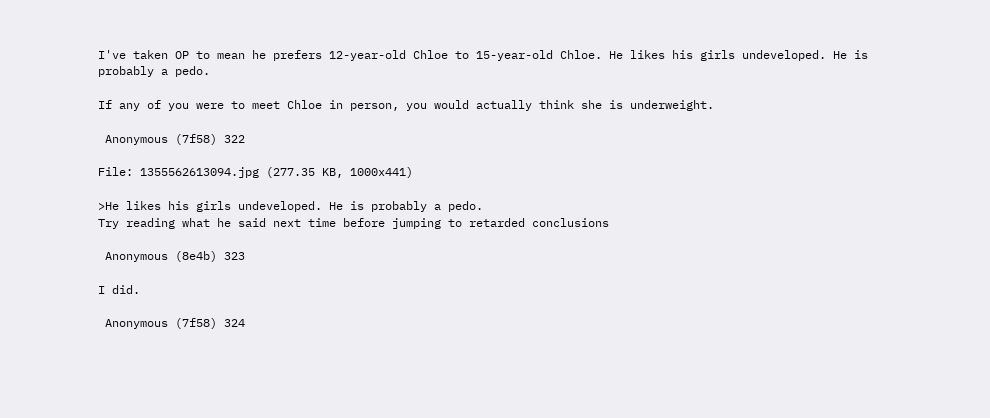I've taken OP to mean he prefers 12-year-old Chloe to 15-year-old Chloe. He likes his girls undeveloped. He is probably a pedo.

If any of you were to meet Chloe in person, you would actually think she is underweight.

 Anonymous (7f58) 322

File: 1355562613094.jpg (277.35 KB, 1000x441)

>He likes his girls undeveloped. He is probably a pedo.
Try reading what he said next time before jumping to retarded conclusions

 Anonymous (8e4b) 323

I did.

 Anonymous (7f58) 324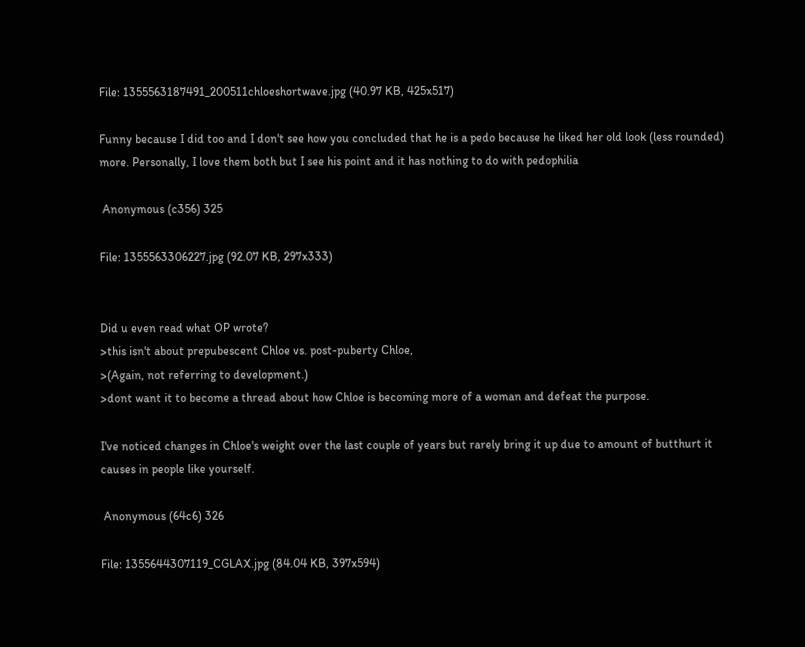File: 1355563187491_200511chloeshortwave.jpg (40.97 KB, 425x517)

Funny because I did too and I don't see how you concluded that he is a pedo because he liked her old look (less rounded) more. Personally, I love them both but I see his point and it has nothing to do with pedophilia

 Anonymous (c356) 325

File: 1355563306227.jpg (92.07 KB, 297x333)


Did u even read what OP wrote?
>this isn't about prepubescent Chloe vs. post-puberty Chloe,
>(Again, not referring to development.)
>dont want it to become a thread about how Chloe is becoming more of a woman and defeat the purpose.

I've noticed changes in Chloe's weight over the last couple of years but rarely bring it up due to amount of butthurt it causes in people like yourself.

 Anonymous (64c6) 326

File: 1355644307119_CGLAX.jpg (84.04 KB, 397x594)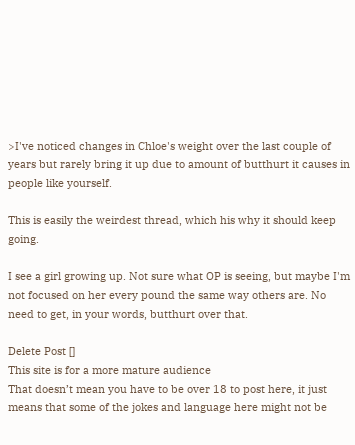>I've noticed changes in Chloe's weight over the last couple of years but rarely bring it up due to amount of butthurt it causes in people like yourself.

This is easily the weirdest thread, which his why it should keep going.

I see a girl growing up. Not sure what OP is seeing, but maybe I'm not focused on her every pound the same way others are. No need to get, in your words, butthurt over that.

Delete Post []
This site is for a more mature audience
That doesn’t mean you have to be over 18 to post here, it just means that some of the jokes and language here might not be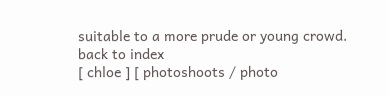suitable to a more prude or young crowd.
back to index
[ chloe ] [ photoshoots / photo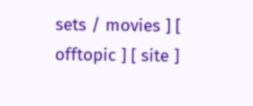sets / movies ] [ offtopic ] [ site ]